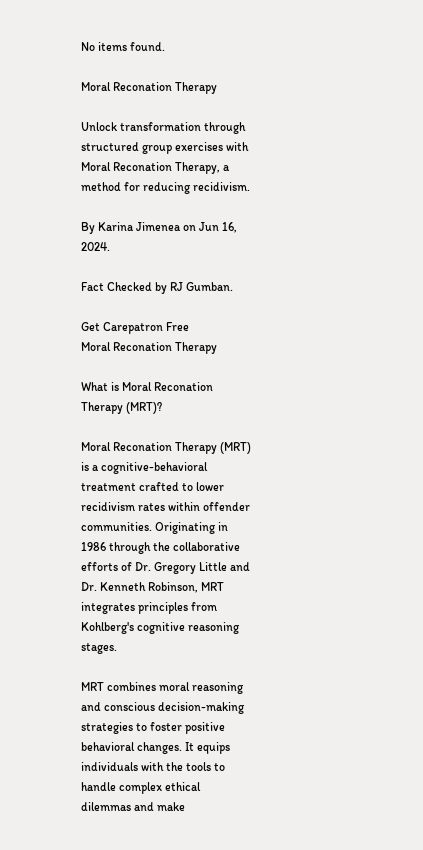No items found.

Moral Reconation Therapy

Unlock transformation through structured group exercises with Moral Reconation Therapy, a method for reducing recidivism.

By Karina Jimenea on Jun 16, 2024.

Fact Checked by RJ Gumban.

Get Carepatron Free
Moral Reconation Therapy

What is Moral Reconation Therapy (MRT)?

Moral Reconation Therapy (MRT) is a cognitive-behavioral treatment crafted to lower recidivism rates within offender communities. Originating in 1986 through the collaborative efforts of Dr. Gregory Little and Dr. Kenneth Robinson, MRT integrates principles from Kohlberg's cognitive reasoning stages.

MRT combines moral reasoning and conscious decision-making strategies to foster positive behavioral changes. It equips individuals with the tools to handle complex ethical dilemmas and make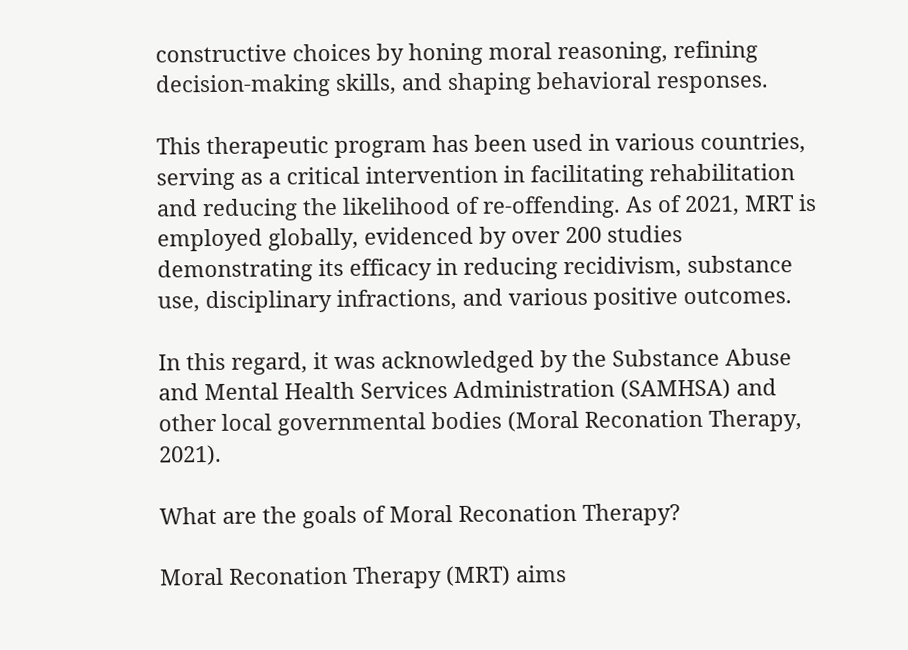constructive choices by honing moral reasoning, refining decision-making skills, and shaping behavioral responses.

This therapeutic program has been used in various countries, serving as a critical intervention in facilitating rehabilitation and reducing the likelihood of re-offending. As of 2021, MRT is employed globally, evidenced by over 200 studies demonstrating its efficacy in reducing recidivism, substance use, disciplinary infractions, and various positive outcomes.

In this regard, it was acknowledged by the Substance Abuse and Mental Health Services Administration (SAMHSA) and other local governmental bodies (Moral Reconation Therapy, 2021).

What are the goals of Moral Reconation Therapy?

Moral Reconation Therapy (MRT) aims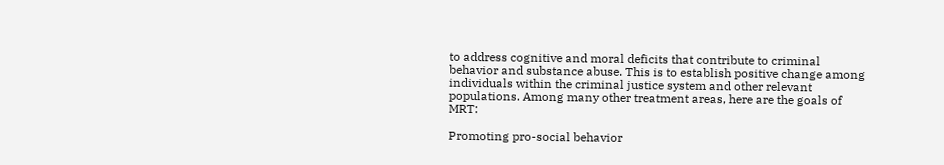to address cognitive and moral deficits that contribute to criminal behavior and substance abuse. This is to establish positive change among individuals within the criminal justice system and other relevant populations. Among many other treatment areas, here are the goals of MRT:

Promoting pro-social behavior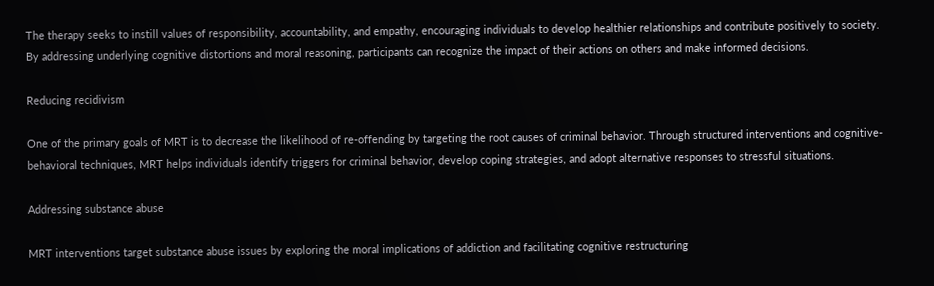The therapy seeks to instill values of responsibility, accountability, and empathy, encouraging individuals to develop healthier relationships and contribute positively to society. By addressing underlying cognitive distortions and moral reasoning, participants can recognize the impact of their actions on others and make informed decisions.

Reducing recidivism

One of the primary goals of MRT is to decrease the likelihood of re-offending by targeting the root causes of criminal behavior. Through structured interventions and cognitive-behavioral techniques, MRT helps individuals identify triggers for criminal behavior, develop coping strategies, and adopt alternative responses to stressful situations.

Addressing substance abuse

MRT interventions target substance abuse issues by exploring the moral implications of addiction and facilitating cognitive restructuring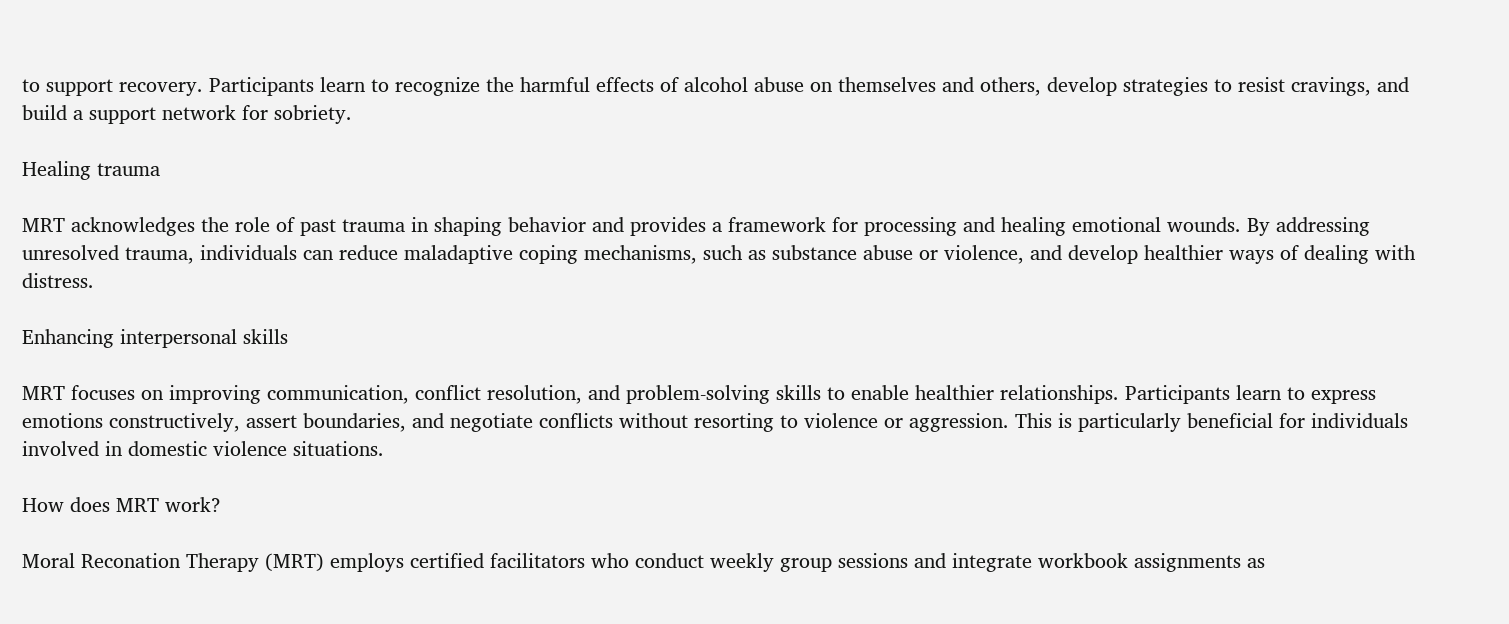to support recovery. Participants learn to recognize the harmful effects of alcohol abuse on themselves and others, develop strategies to resist cravings, and build a support network for sobriety.

Healing trauma

MRT acknowledges the role of past trauma in shaping behavior and provides a framework for processing and healing emotional wounds. By addressing unresolved trauma, individuals can reduce maladaptive coping mechanisms, such as substance abuse or violence, and develop healthier ways of dealing with distress.

Enhancing interpersonal skills

MRT focuses on improving communication, conflict resolution, and problem-solving skills to enable healthier relationships. Participants learn to express emotions constructively, assert boundaries, and negotiate conflicts without resorting to violence or aggression. This is particularly beneficial for individuals involved in domestic violence situations.

How does MRT work?

Moral Reconation Therapy (MRT) employs certified facilitators who conduct weekly group sessions and integrate workbook assignments as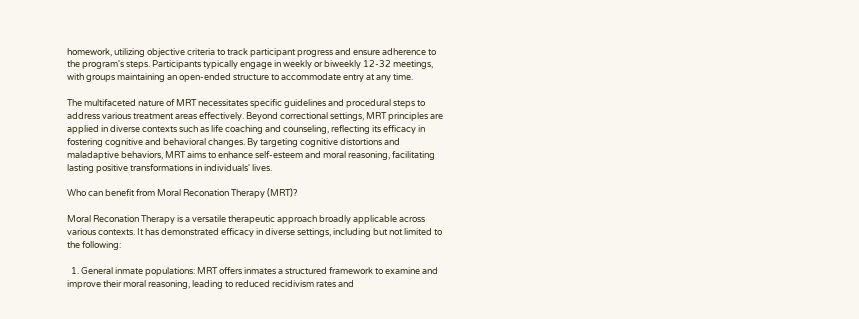homework, utilizing objective criteria to track participant progress and ensure adherence to the program's steps. Participants typically engage in weekly or biweekly 12-32 meetings, with groups maintaining an open-ended structure to accommodate entry at any time.

The multifaceted nature of MRT necessitates specific guidelines and procedural steps to address various treatment areas effectively. Beyond correctional settings, MRT principles are applied in diverse contexts such as life coaching and counseling, reflecting its efficacy in fostering cognitive and behavioral changes. By targeting cognitive distortions and maladaptive behaviors, MRT aims to enhance self-esteem and moral reasoning, facilitating lasting positive transformations in individuals' lives.

Who can benefit from Moral Reconation Therapy (MRT)?

Moral Reconation Therapy is a versatile therapeutic approach broadly applicable across various contexts. It has demonstrated efficacy in diverse settings, including but not limited to the following:

  1. General inmate populations: MRT offers inmates a structured framework to examine and improve their moral reasoning, leading to reduced recidivism rates and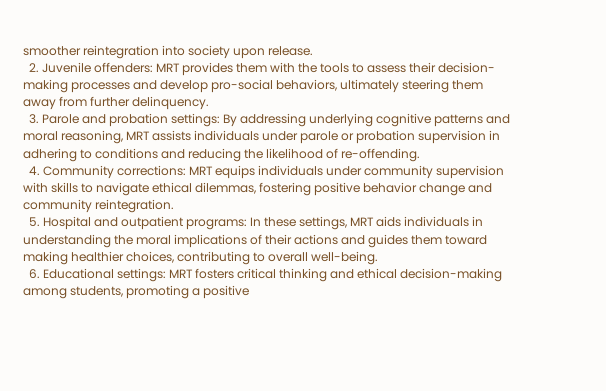smoother reintegration into society upon release.
  2. Juvenile offenders: MRT provides them with the tools to assess their decision-making processes and develop pro-social behaviors, ultimately steering them away from further delinquency.
  3. Parole and probation settings: By addressing underlying cognitive patterns and moral reasoning, MRT assists individuals under parole or probation supervision in adhering to conditions and reducing the likelihood of re-offending.
  4. Community corrections: MRT equips individuals under community supervision with skills to navigate ethical dilemmas, fostering positive behavior change and community reintegration.
  5. Hospital and outpatient programs: In these settings, MRT aids individuals in understanding the moral implications of their actions and guides them toward making healthier choices, contributing to overall well-being.
  6. Educational settings: MRT fosters critical thinking and ethical decision-making among students, promoting a positive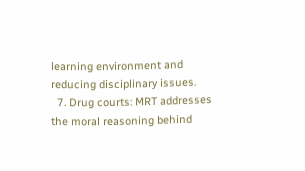learning environment and reducing disciplinary issues.
  7. Drug courts: MRT addresses the moral reasoning behind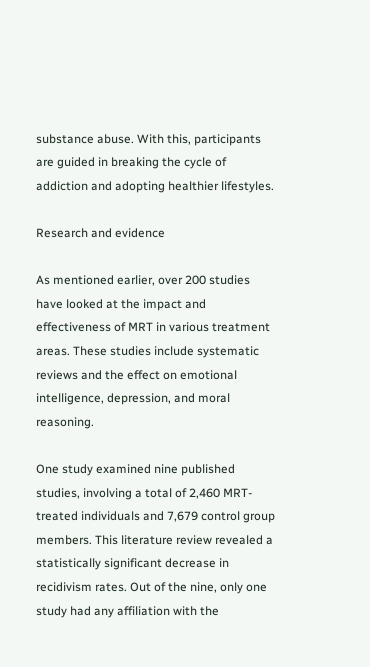substance abuse. With this, participants are guided in breaking the cycle of addiction and adopting healthier lifestyles.

Research and evidence

As mentioned earlier, over 200 studies have looked at the impact and effectiveness of MRT in various treatment areas. These studies include systematic reviews and the effect on emotional intelligence, depression, and moral reasoning.

One study examined nine published studies, involving a total of 2,460 MRT-treated individuals and 7,679 control group members. This literature review revealed a statistically significant decrease in recidivism rates. Out of the nine, only one study had any affiliation with the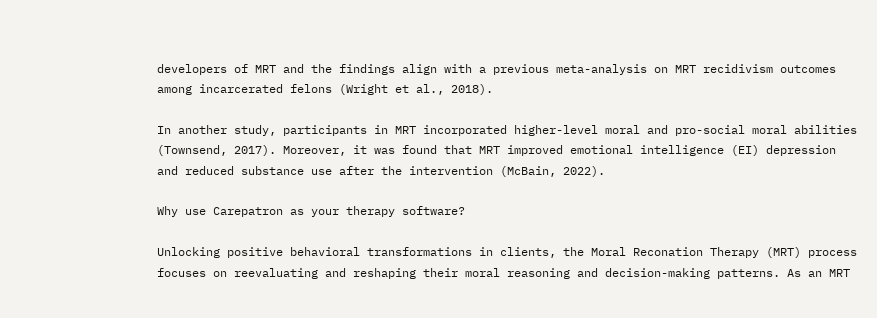developers of MRT and the findings align with a previous meta-analysis on MRT recidivism outcomes among incarcerated felons (Wright et al., 2018).

In another study, participants in MRT incorporated higher-level moral and pro-social moral abilities (Townsend, 2017). Moreover, it was found that MRT improved emotional intelligence (EI) depression and reduced substance use after the intervention (McBain, 2022).

Why use Carepatron as your therapy software?

Unlocking positive behavioral transformations in clients, the Moral Reconation Therapy (MRT) process focuses on reevaluating and reshaping their moral reasoning and decision-making patterns. As an MRT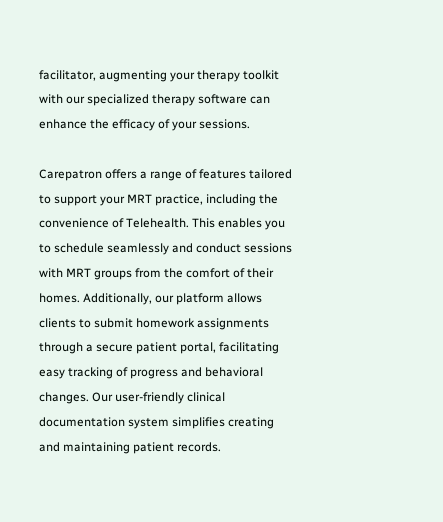facilitator, augmenting your therapy toolkit with our specialized therapy software can enhance the efficacy of your sessions.

Carepatron offers a range of features tailored to support your MRT practice, including the convenience of Telehealth. This enables you to schedule seamlessly and conduct sessions with MRT groups from the comfort of their homes. Additionally, our platform allows clients to submit homework assignments through a secure patient portal, facilitating easy tracking of progress and behavioral changes. Our user-friendly clinical documentation system simplifies creating and maintaining patient records.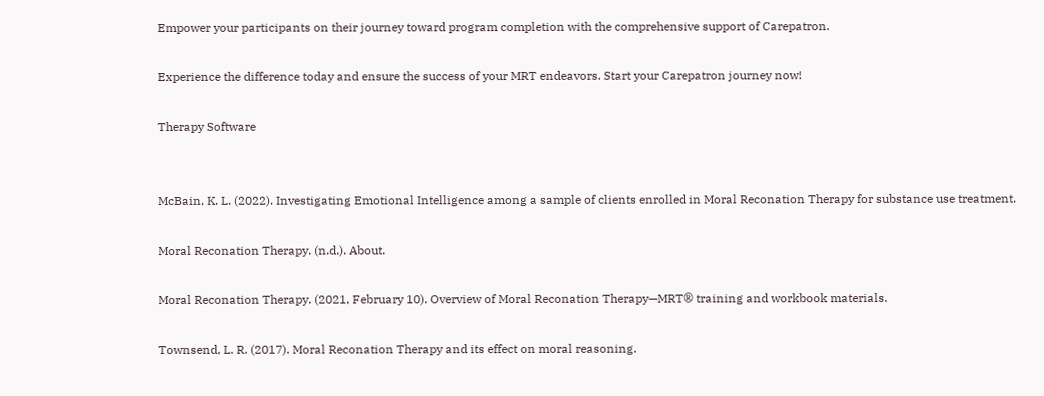Empower your participants on their journey toward program completion with the comprehensive support of Carepatron.

Experience the difference today and ensure the success of your MRT endeavors. Start your Carepatron journey now!

Therapy Software


McBain, K. L. (2022). Investigating Emotional Intelligence among a sample of clients enrolled in Moral Reconation Therapy for substance use treatment.

Moral Reconation Therapy. (n.d.). About.

Moral Reconation Therapy. (2021, February 10). Overview of Moral Reconation Therapy—MRT® training and workbook materials.

Townsend, L. R. (2017). Moral Reconation Therapy and its effect on moral reasoning.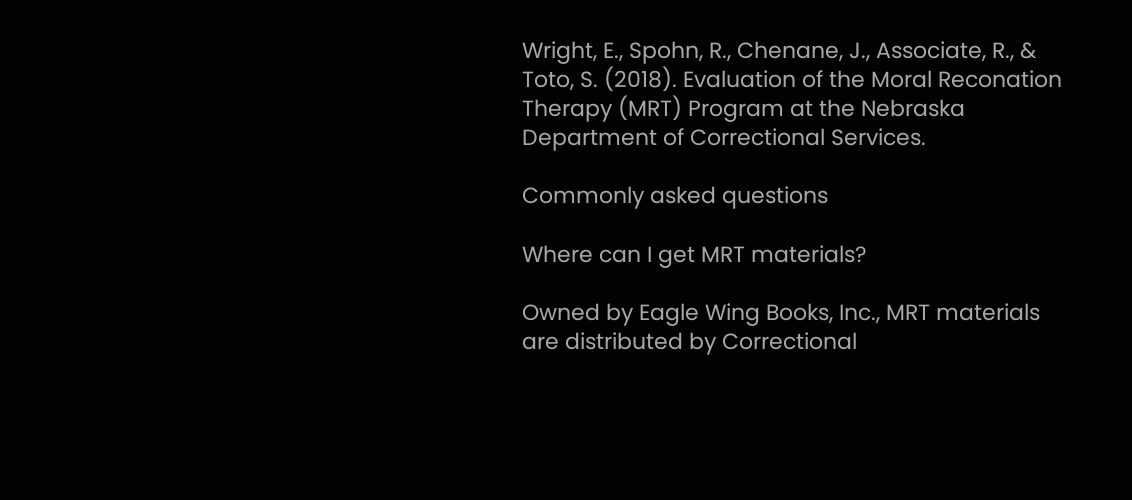Wright, E., Spohn, R., Chenane, J., Associate, R., & Toto, S. (2018). Evaluation of the Moral Reconation Therapy (MRT) Program at the Nebraska Department of Correctional Services.

Commonly asked questions

Where can I get MRT materials?

Owned by Eagle Wing Books, Inc., MRT materials are distributed by Correctional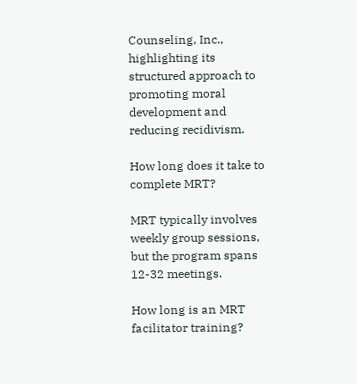Counseling, Inc., highlighting its structured approach to promoting moral development and reducing recidivism.

How long does it take to complete MRT?

MRT typically involves weekly group sessions, but the program spans 12-32 meetings.

How long is an MRT facilitator training?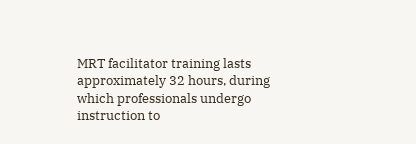MRT facilitator training lasts approximately 32 hours, during which professionals undergo instruction to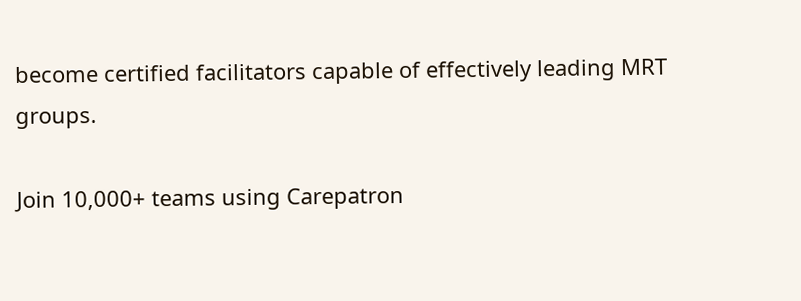become certified facilitators capable of effectively leading MRT groups.

Join 10,000+ teams using Carepatron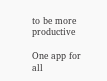to be more productive

One app for all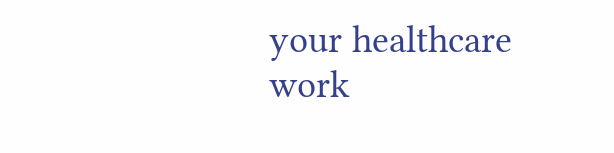your healthcare work